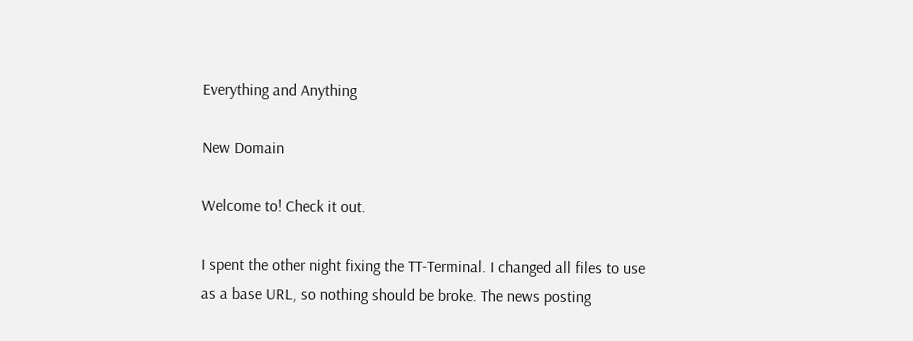Everything and Anything

New Domain

Welcome to! Check it out.

I spent the other night fixing the TT-Terminal. I changed all files to use as a base URL, so nothing should be broke. The news posting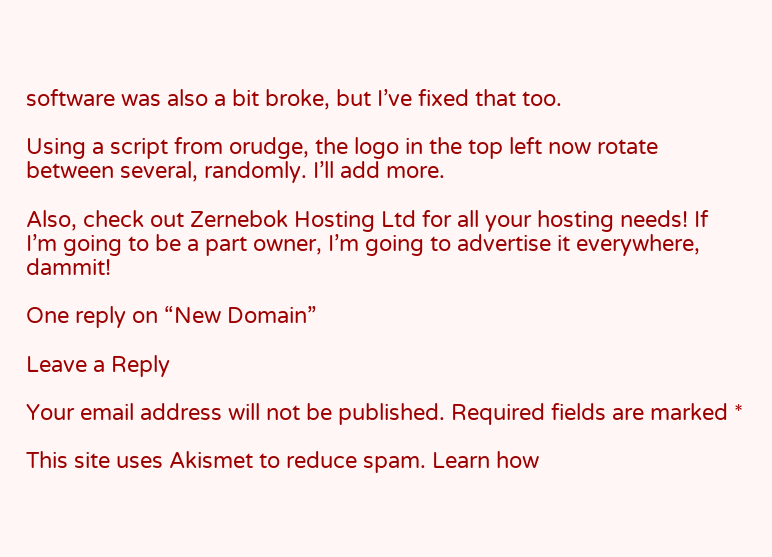software was also a bit broke, but I’ve fixed that too.

Using a script from orudge, the logo in the top left now rotate between several, randomly. I’ll add more.

Also, check out Zernebok Hosting Ltd for all your hosting needs! If I’m going to be a part owner, I’m going to advertise it everywhere, dammit!

One reply on “New Domain”

Leave a Reply

Your email address will not be published. Required fields are marked *

This site uses Akismet to reduce spam. Learn how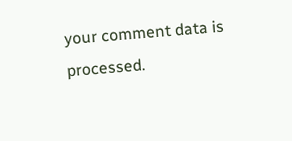your comment data is processed.